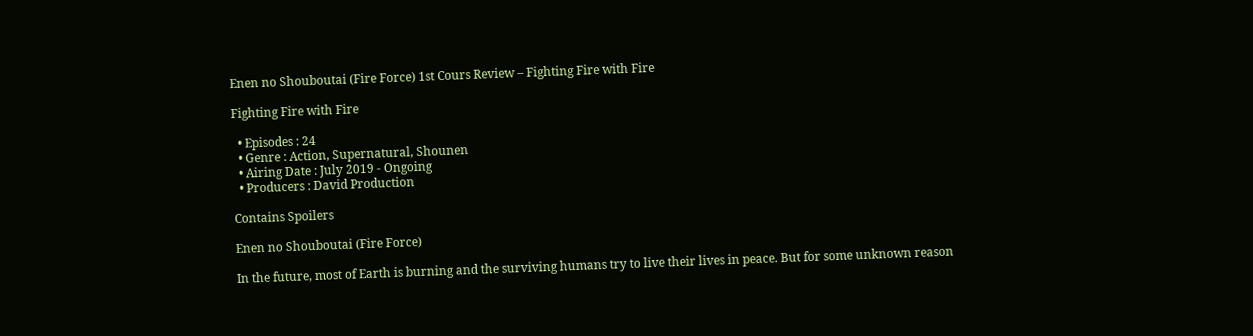Enen no Shouboutai (Fire Force) 1st Cours Review – Fighting Fire with Fire

Fighting Fire with Fire

  • Episodes : 24
  • Genre : Action, Supernatural, Shounen
  • Airing Date : July 2019 - Ongoing
  • Producers : David Production

Contains Spoilers

Enen no Shouboutai (Fire Force)

In the future, most of Earth is burning and the surviving humans try to live their lives in peace. But for some unknown reason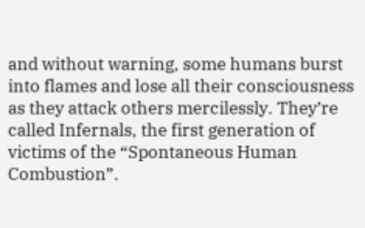and without warning, some humans burst into flames and lose all their consciousness as they attack others mercilessly. They’re called Infernals, the first generation of victims of the “Spontaneous Human Combustion”.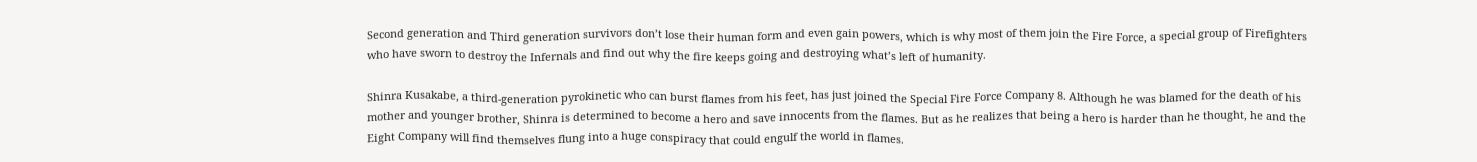Second generation and Third generation survivors don’t lose their human form and even gain powers, which is why most of them join the Fire Force, a special group of Firefighters who have sworn to destroy the Infernals and find out why the fire keeps going and destroying what’s left of humanity.

Shinra Kusakabe, a third-generation pyrokinetic who can burst flames from his feet, has just joined the Special Fire Force Company 8. Although he was blamed for the death of his mother and younger brother, Shinra is determined to become a hero and save innocents from the flames. But as he realizes that being a hero is harder than he thought, he and the Eight Company will find themselves flung into a huge conspiracy that could engulf the world in flames.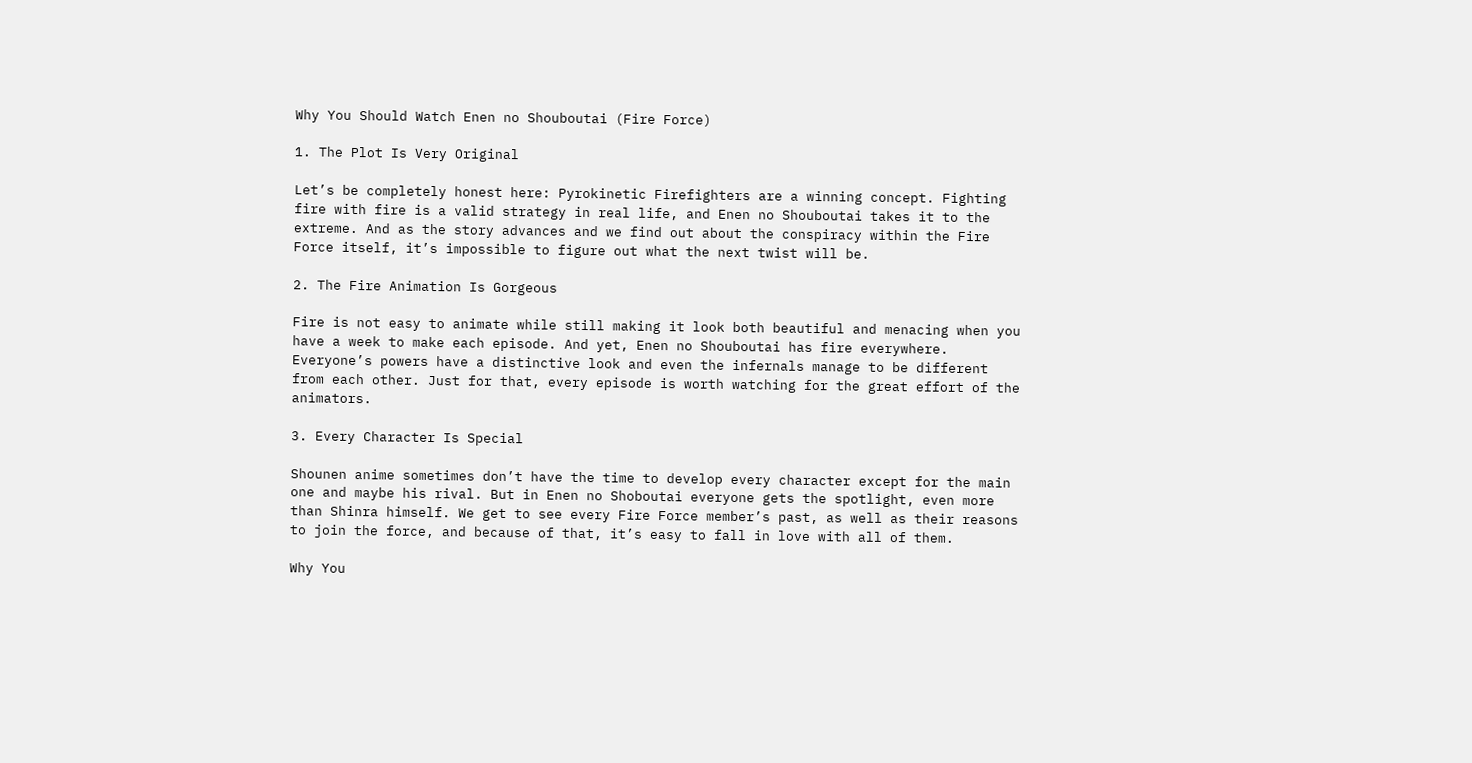Why You Should Watch Enen no Shouboutai (Fire Force)

1. The Plot Is Very Original

Let’s be completely honest here: Pyrokinetic Firefighters are a winning concept. Fighting fire with fire is a valid strategy in real life, and Enen no Shouboutai takes it to the extreme. And as the story advances and we find out about the conspiracy within the Fire Force itself, it’s impossible to figure out what the next twist will be.

2. The Fire Animation Is Gorgeous

Fire is not easy to animate while still making it look both beautiful and menacing when you have a week to make each episode. And yet, Enen no Shouboutai has fire everywhere. Everyone’s powers have a distinctive look and even the infernals manage to be different from each other. Just for that, every episode is worth watching for the great effort of the animators.

3. Every Character Is Special

Shounen anime sometimes don’t have the time to develop every character except for the main one and maybe his rival. But in Enen no Shoboutai everyone gets the spotlight, even more than Shinra himself. We get to see every Fire Force member’s past, as well as their reasons to join the force, and because of that, it’s easy to fall in love with all of them.

Why You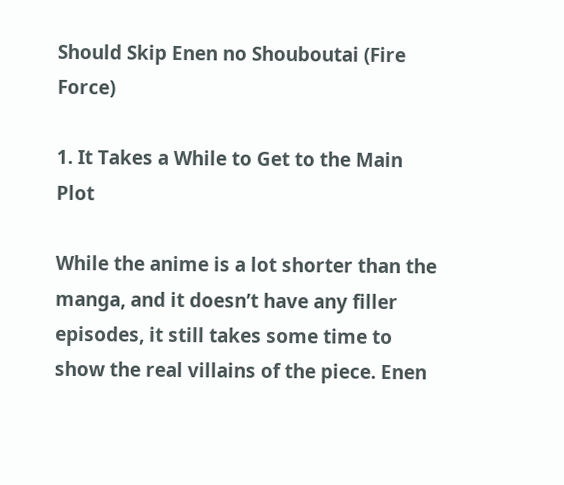Should Skip Enen no Shouboutai (Fire Force)

1. It Takes a While to Get to the Main Plot

While the anime is a lot shorter than the manga, and it doesn’t have any filler episodes, it still takes some time to show the real villains of the piece. Enen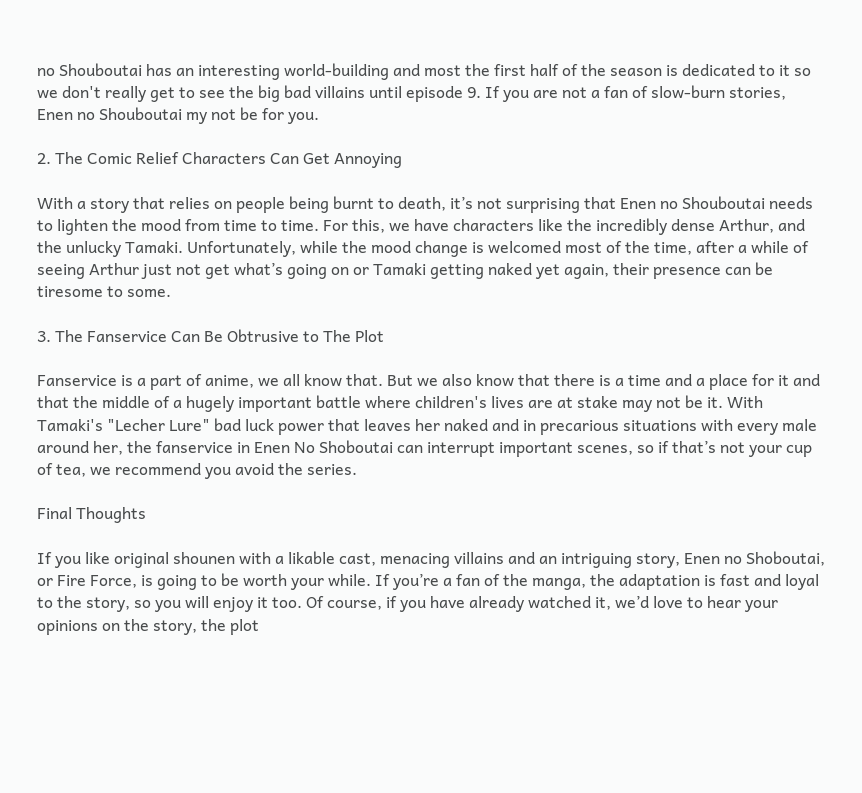no Shouboutai has an interesting world-building and most the first half of the season is dedicated to it so we don't really get to see the big bad villains until episode 9. If you are not a fan of slow-burn stories, Enen no Shouboutai my not be for you.

2. The Comic Relief Characters Can Get Annoying

With a story that relies on people being burnt to death, it’s not surprising that Enen no Shouboutai needs to lighten the mood from time to time. For this, we have characters like the incredibly dense Arthur, and the unlucky Tamaki. Unfortunately, while the mood change is welcomed most of the time, after a while of seeing Arthur just not get what’s going on or Tamaki getting naked yet again, their presence can be tiresome to some.

3. The Fanservice Can Be Obtrusive to The Plot

Fanservice is a part of anime, we all know that. But we also know that there is a time and a place for it and that the middle of a hugely important battle where children's lives are at stake may not be it. With Tamaki's "Lecher Lure" bad luck power that leaves her naked and in precarious situations with every male around her, the fanservice in Enen No Shoboutai can interrupt important scenes, so if that’s not your cup of tea, we recommend you avoid the series.

Final Thoughts

If you like original shounen with a likable cast, menacing villains and an intriguing story, Enen no Shoboutai, or Fire Force, is going to be worth your while. If you’re a fan of the manga, the adaptation is fast and loyal to the story, so you will enjoy it too. Of course, if you have already watched it, we’d love to hear your opinions on the story, the plot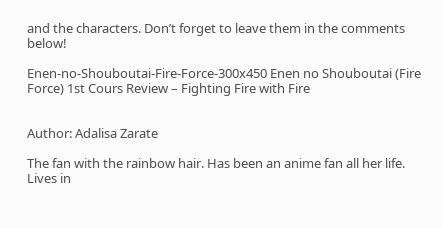and the characters. Don’t forget to leave them in the comments below!

Enen-no-Shouboutai-Fire-Force-300x450 Enen no Shouboutai (Fire Force) 1st Cours Review – Fighting Fire with Fire


Author: Adalisa Zarate

The fan with the rainbow hair. Has been an anime fan all her life. Lives in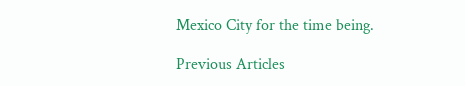Mexico City for the time being.

Previous Articles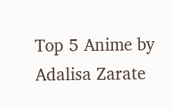Top 5 Anime by Adalisa Zarate